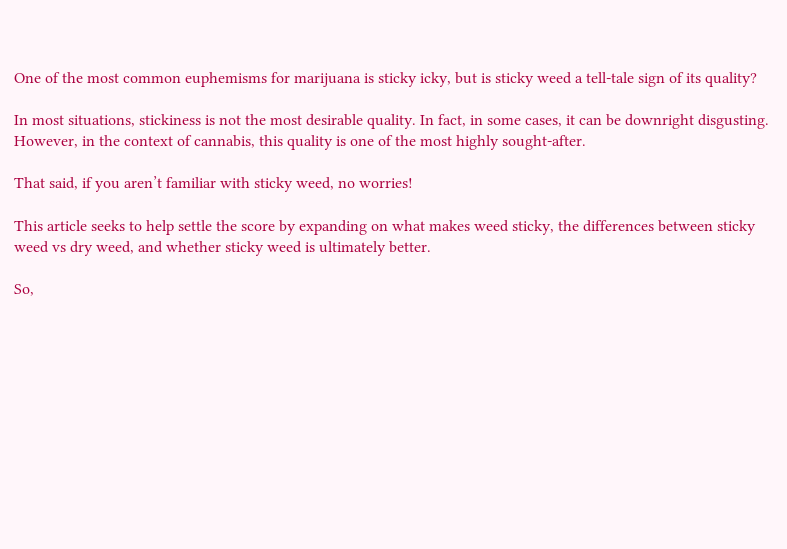One of the most common euphemisms for marijuana is sticky icky, but is sticky weed a tell-tale sign of its quality?

In most situations, stickiness is not the most desirable quality. In fact, in some cases, it can be downright disgusting. However, in the context of cannabis, this quality is one of the most highly sought-after.

That said, if you aren’t familiar with sticky weed, no worries!

This article seeks to help settle the score by expanding on what makes weed sticky, the differences between sticky weed vs dry weed, and whether sticky weed is ultimately better.

So,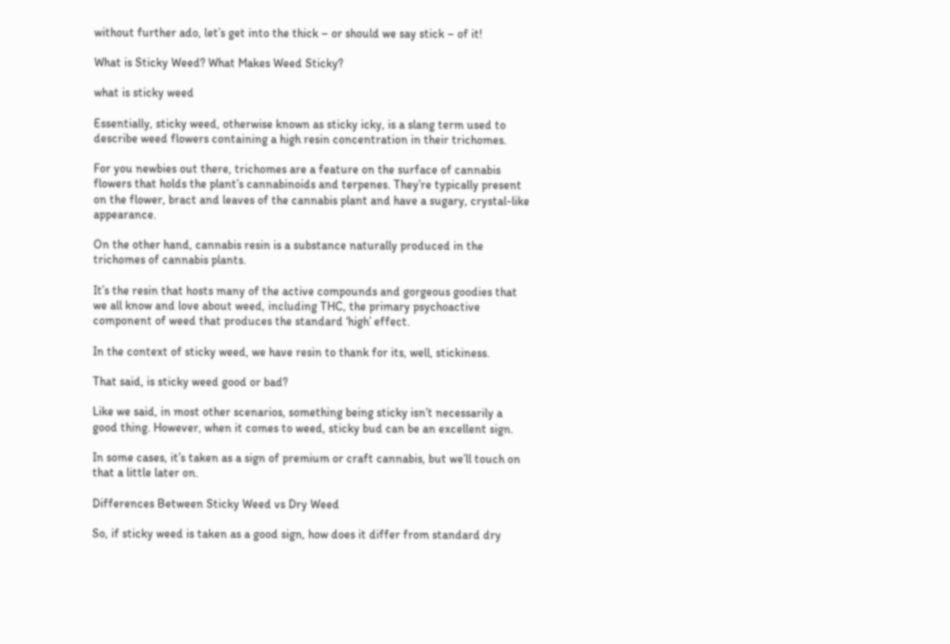without further ado, let’s get into the thick – or should we say stick – of it!

What is Sticky Weed? What Makes Weed Sticky?

what is sticky weed

Essentially, sticky weed, otherwise known as sticky icky, is a slang term used to describe weed flowers containing a high resin concentration in their trichomes.

For you newbies out there, trichomes are a feature on the surface of cannabis flowers that holds the plant’s cannabinoids and terpenes. They’re typically present on the flower, bract and leaves of the cannabis plant and have a sugary, crystal-like appearance.

On the other hand, cannabis resin is a substance naturally produced in the trichomes of cannabis plants.

It’s the resin that hosts many of the active compounds and gorgeous goodies that we all know and love about weed, including THC, the primary psychoactive component of weed that produces the standard ‘high’ effect.

In the context of sticky weed, we have resin to thank for its, well, stickiness.

That said, is sticky weed good or bad?

Like we said, in most other scenarios, something being sticky isn’t necessarily a good thing. However, when it comes to weed, sticky bud can be an excellent sign.

In some cases, it’s taken as a sign of premium or craft cannabis, but we’ll touch on that a little later on.

Differences Between Sticky Weed vs Dry Weed

So, if sticky weed is taken as a good sign, how does it differ from standard dry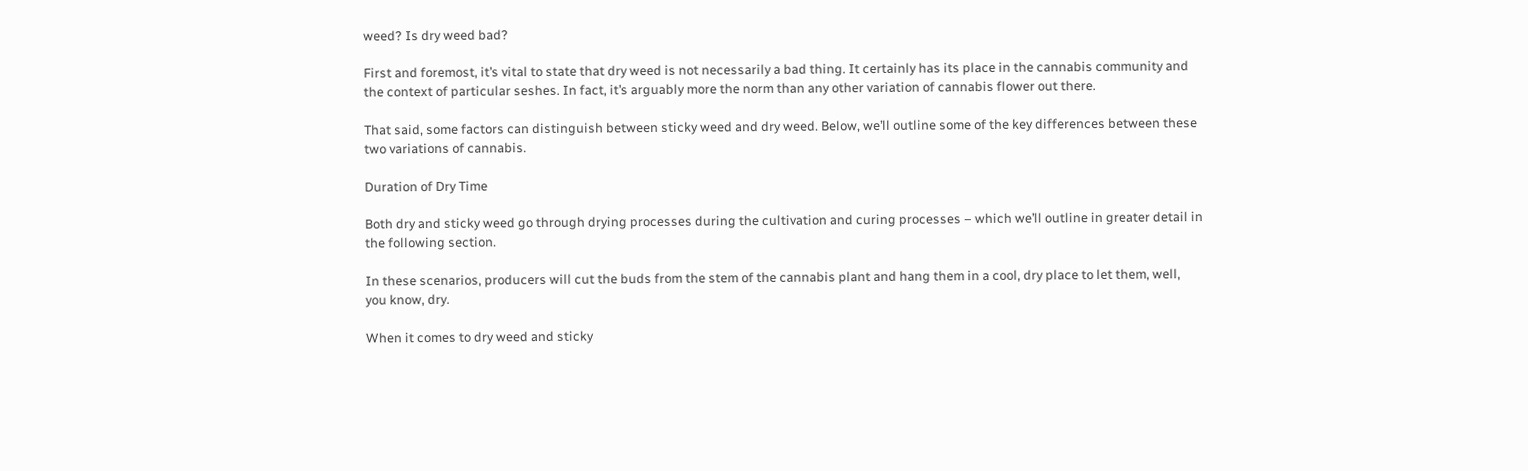weed? Is dry weed bad?

First and foremost, it’s vital to state that dry weed is not necessarily a bad thing. It certainly has its place in the cannabis community and the context of particular seshes. In fact, it’s arguably more the norm than any other variation of cannabis flower out there.

That said, some factors can distinguish between sticky weed and dry weed. Below, we’ll outline some of the key differences between these two variations of cannabis.

Duration of Dry Time

Both dry and sticky weed go through drying processes during the cultivation and curing processes – which we’ll outline in greater detail in the following section.

In these scenarios, producers will cut the buds from the stem of the cannabis plant and hang them in a cool, dry place to let them, well, you know, dry.

When it comes to dry weed and sticky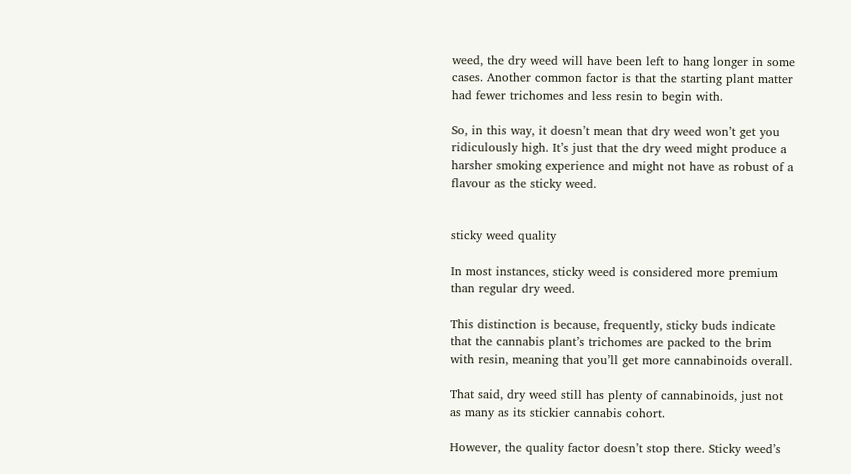weed, the dry weed will have been left to hang longer in some cases. Another common factor is that the starting plant matter had fewer trichomes and less resin to begin with.

So, in this way, it doesn’t mean that dry weed won’t get you ridiculously high. It’s just that the dry weed might produce a harsher smoking experience and might not have as robust of a flavour as the sticky weed.


sticky weed quality

In most instances, sticky weed is considered more premium than regular dry weed.

This distinction is because, frequently, sticky buds indicate that the cannabis plant’s trichomes are packed to the brim with resin, meaning that you’ll get more cannabinoids overall.

That said, dry weed still has plenty of cannabinoids, just not as many as its stickier cannabis cohort.

However, the quality factor doesn’t stop there. Sticky weed’s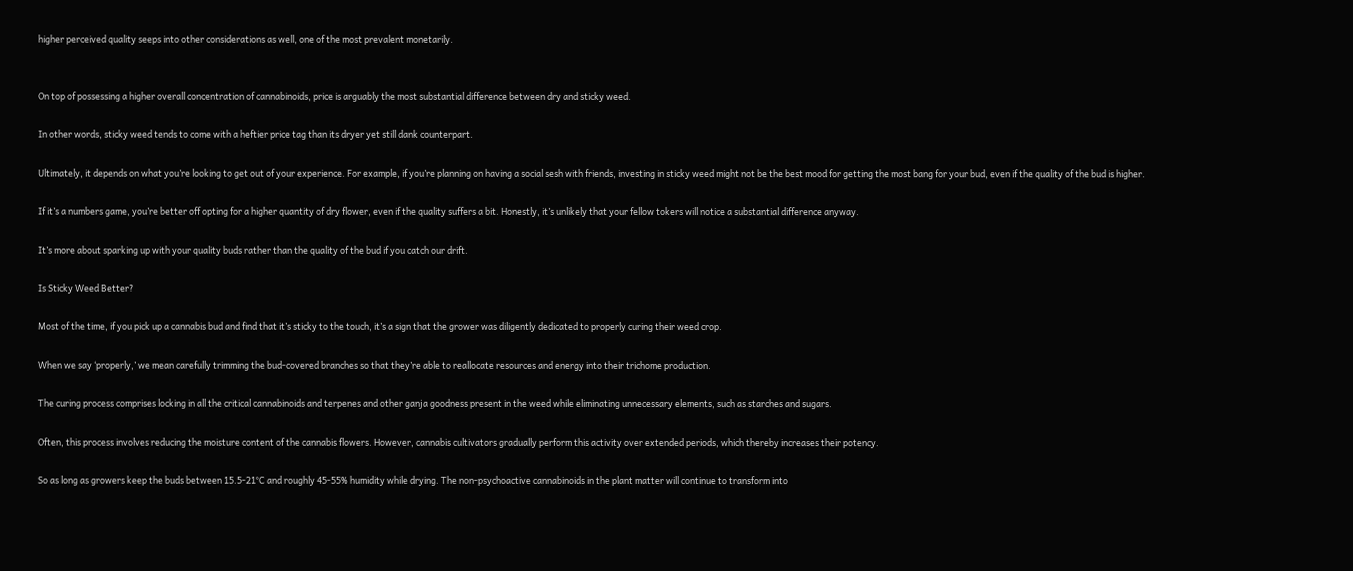higher perceived quality seeps into other considerations as well, one of the most prevalent monetarily.


On top of possessing a higher overall concentration of cannabinoids, price is arguably the most substantial difference between dry and sticky weed.

In other words, sticky weed tends to come with a heftier price tag than its dryer yet still dank counterpart.

Ultimately, it depends on what you’re looking to get out of your experience. For example, if you’re planning on having a social sesh with friends, investing in sticky weed might not be the best mood for getting the most bang for your bud, even if the quality of the bud is higher.

If it’s a numbers game, you’re better off opting for a higher quantity of dry flower, even if the quality suffers a bit. Honestly, it’s unlikely that your fellow tokers will notice a substantial difference anyway.

It’s more about sparking up with your quality buds rather than the quality of the bud if you catch our drift.

Is Sticky Weed Better?

Most of the time, if you pick up a cannabis bud and find that it’s sticky to the touch, it’s a sign that the grower was diligently dedicated to properly curing their weed crop.

When we say ‘properly,’ we mean carefully trimming the bud-covered branches so that they’re able to reallocate resources and energy into their trichome production.

The curing process comprises locking in all the critical cannabinoids and terpenes and other ganja goodness present in the weed while eliminating unnecessary elements, such as starches and sugars.

Often, this process involves reducing the moisture content of the cannabis flowers. However, cannabis cultivators gradually perform this activity over extended periods, which thereby increases their potency.

So as long as growers keep the buds between 15.5-21°C and roughly 45-55% humidity while drying. The non-psychoactive cannabinoids in the plant matter will continue to transform into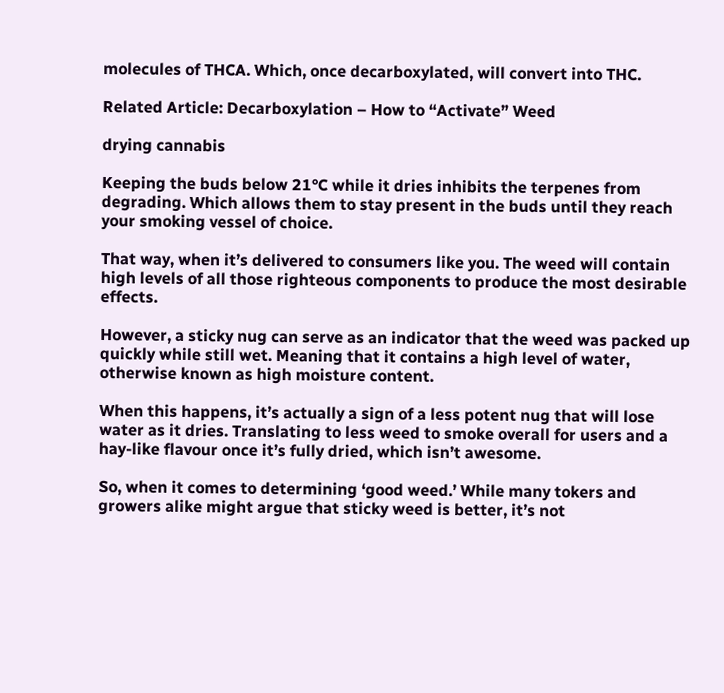molecules of THCA. Which, once decarboxylated, will convert into THC.

Related Article: Decarboxylation – How to “Activate” Weed

drying cannabis

Keeping the buds below 21°C while it dries inhibits the terpenes from degrading. Which allows them to stay present in the buds until they reach your smoking vessel of choice.

That way, when it’s delivered to consumers like you. The weed will contain high levels of all those righteous components to produce the most desirable effects.

However, a sticky nug can serve as an indicator that the weed was packed up quickly while still wet. Meaning that it contains a high level of water, otherwise known as high moisture content.

When this happens, it’s actually a sign of a less potent nug that will lose water as it dries. Translating to less weed to smoke overall for users and a hay-like flavour once it’s fully dried, which isn’t awesome.

So, when it comes to determining ‘good weed.’ While many tokers and growers alike might argue that sticky weed is better, it’s not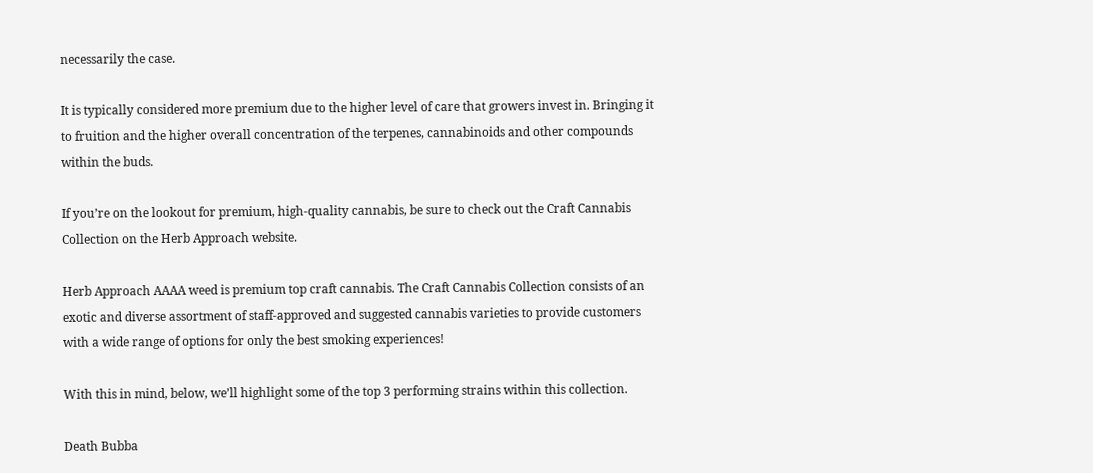necessarily the case.

It is typically considered more premium due to the higher level of care that growers invest in. Bringing it to fruition and the higher overall concentration of the terpenes, cannabinoids and other compounds within the buds.

If you’re on the lookout for premium, high-quality cannabis, be sure to check out the Craft Cannabis Collection on the Herb Approach website.

Herb Approach AAAA weed is premium top craft cannabis. The Craft Cannabis Collection consists of an exotic and diverse assortment of staff-approved and suggested cannabis varieties to provide customers with a wide range of options for only the best smoking experiences!

With this in mind, below, we’ll highlight some of the top 3 performing strains within this collection.

Death Bubba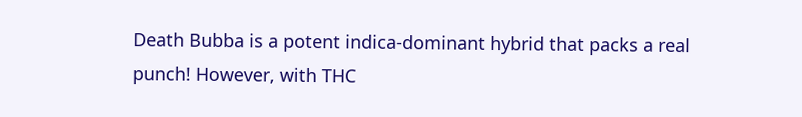Death Bubba is a potent indica-dominant hybrid that packs a real punch! However, with THC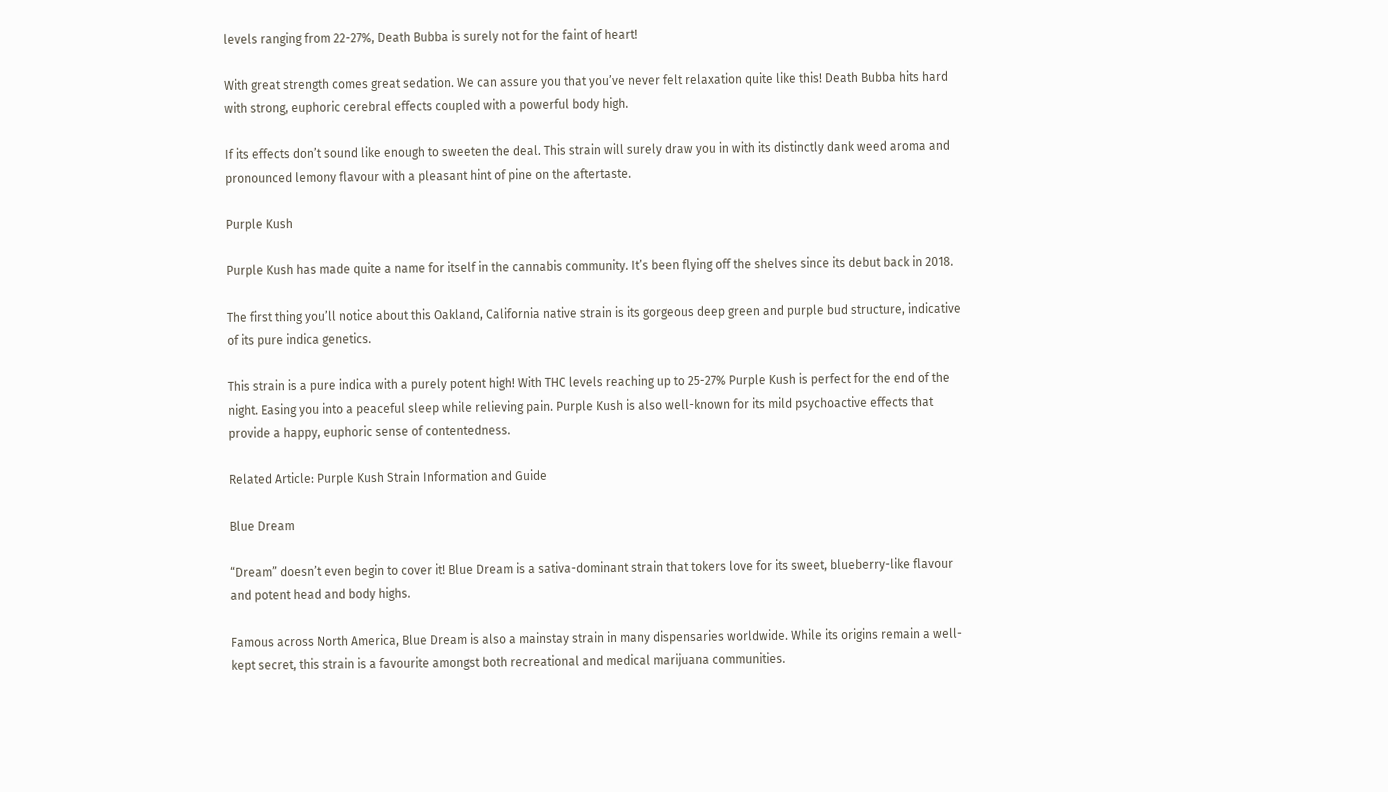levels ranging from 22-27%, Death Bubba is surely not for the faint of heart!

With great strength comes great sedation. We can assure you that you’ve never felt relaxation quite like this! Death Bubba hits hard with strong, euphoric cerebral effects coupled with a powerful body high.

If its effects don’t sound like enough to sweeten the deal. This strain will surely draw you in with its distinctly dank weed aroma and pronounced lemony flavour with a pleasant hint of pine on the aftertaste.

Purple Kush

Purple Kush has made quite a name for itself in the cannabis community. It’s been flying off the shelves since its debut back in 2018.

The first thing you’ll notice about this Oakland, California native strain is its gorgeous deep green and purple bud structure, indicative of its pure indica genetics.

This strain is a pure indica with a purely potent high! With THC levels reaching up to 25-27% Purple Kush is perfect for the end of the night. Easing you into a peaceful sleep while relieving pain. Purple Kush is also well-known for its mild psychoactive effects that provide a happy, euphoric sense of contentedness.

Related Article: Purple Kush Strain Information and Guide

Blue Dream

“Dream” doesn’t even begin to cover it! Blue Dream is a sativa-dominant strain that tokers love for its sweet, blueberry-like flavour and potent head and body highs.

Famous across North America, Blue Dream is also a mainstay strain in many dispensaries worldwide. While its origins remain a well-kept secret, this strain is a favourite amongst both recreational and medical marijuana communities.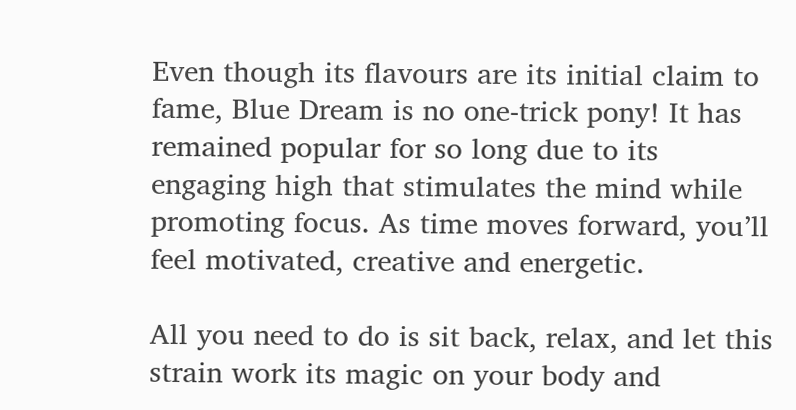Even though its flavours are its initial claim to fame, Blue Dream is no one-trick pony! It has remained popular for so long due to its engaging high that stimulates the mind while promoting focus. As time moves forward, you’ll feel motivated, creative and energetic.

All you need to do is sit back, relax, and let this strain work its magic on your body and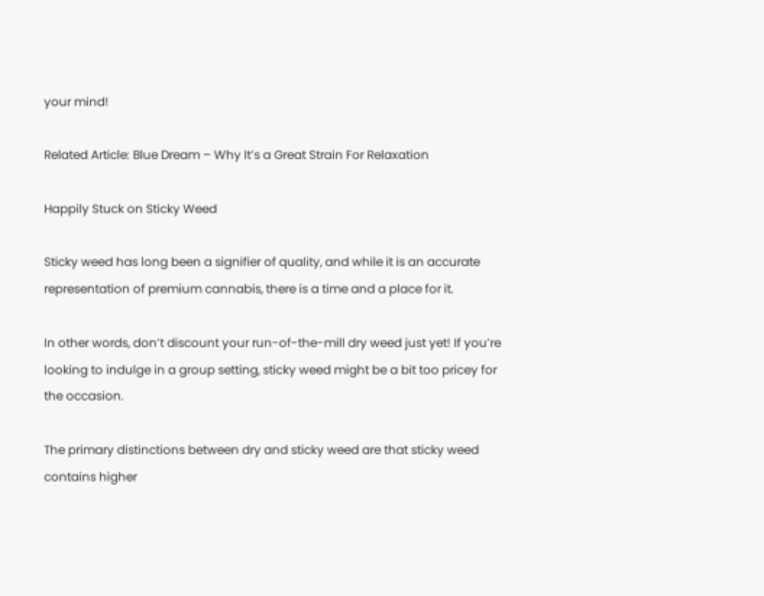your mind!

Related Article: Blue Dream – Why It’s a Great Strain For Relaxation

Happily Stuck on Sticky Weed

Sticky weed has long been a signifier of quality, and while it is an accurate representation of premium cannabis, there is a time and a place for it.

In other words, don’t discount your run-of-the-mill dry weed just yet! If you’re looking to indulge in a group setting, sticky weed might be a bit too pricey for the occasion.

The primary distinctions between dry and sticky weed are that sticky weed contains higher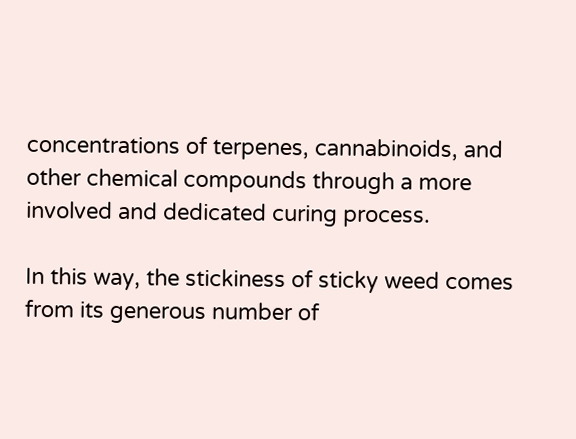concentrations of terpenes, cannabinoids, and other chemical compounds through a more involved and dedicated curing process.

In this way, the stickiness of sticky weed comes from its generous number of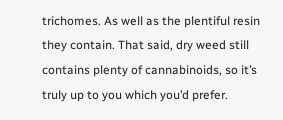trichomes. As well as the plentiful resin they contain. That said, dry weed still contains plenty of cannabinoids, so it’s truly up to you which you’d prefer.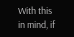With this in mind, if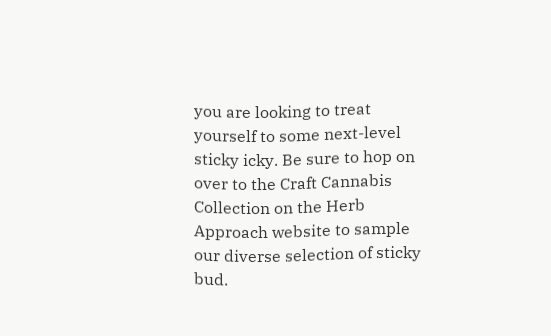you are looking to treat yourself to some next-level sticky icky. Be sure to hop on over to the Craft Cannabis Collection on the Herb Approach website to sample our diverse selection of sticky bud.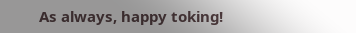As always, happy toking!